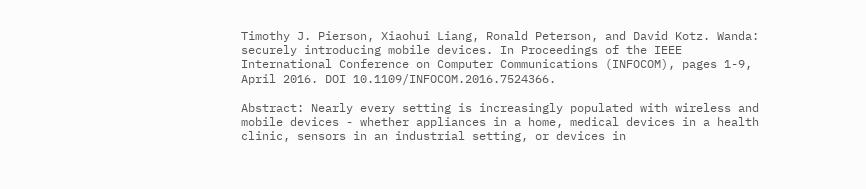Timothy J. Pierson, Xiaohui Liang, Ronald Peterson, and David Kotz. Wanda: securely introducing mobile devices. In Proceedings of the IEEE International Conference on Computer Communications (INFOCOM), pages 1-9, April 2016. DOI 10.1109/INFOCOM.2016.7524366.

Abstract: Nearly every setting is increasingly populated with wireless and mobile devices - whether appliances in a home, medical devices in a health clinic, sensors in an industrial setting, or devices in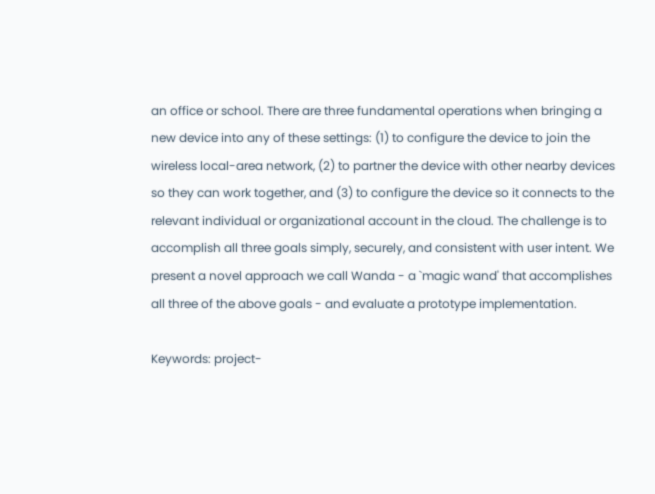an office or school. There are three fundamental operations when bringing a new device into any of these settings: (1) to configure the device to join the wireless local-area network, (2) to partner the device with other nearby devices so they can work together, and (3) to configure the device so it connects to the relevant individual or organizational account in the cloud. The challenge is to accomplish all three goals simply, securely, and consistent with user intent. We present a novel approach we call Wanda - a `magic wand' that accomplishes all three of the above goals - and evaluate a prototype implementation.

Keywords: project-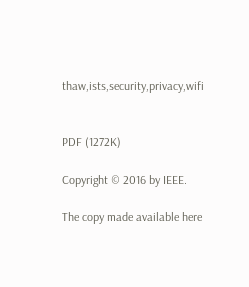thaw,ists,security,privacy,wifi


PDF (1272K)

Copyright © 2016 by IEEE.

The copy made available here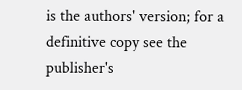is the authors' version; for a definitive copy see the publisher's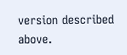version described above.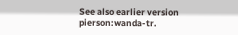See also earlier version pierson:wanda-tr.